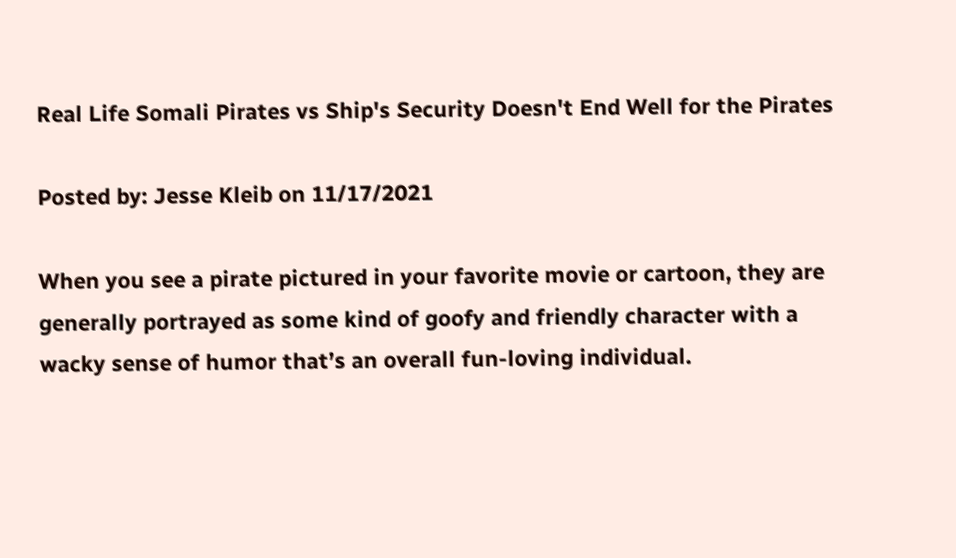Real Life Somali Pirates vs Ship's Security Doesn't End Well for the Pirates

Posted by: Jesse Kleib on 11/17/2021

When you see a pirate pictured in your favorite movie or cartoon, they are generally portrayed as some kind of goofy and friendly character with a wacky sense of humor that’s an overall fun-loving individual.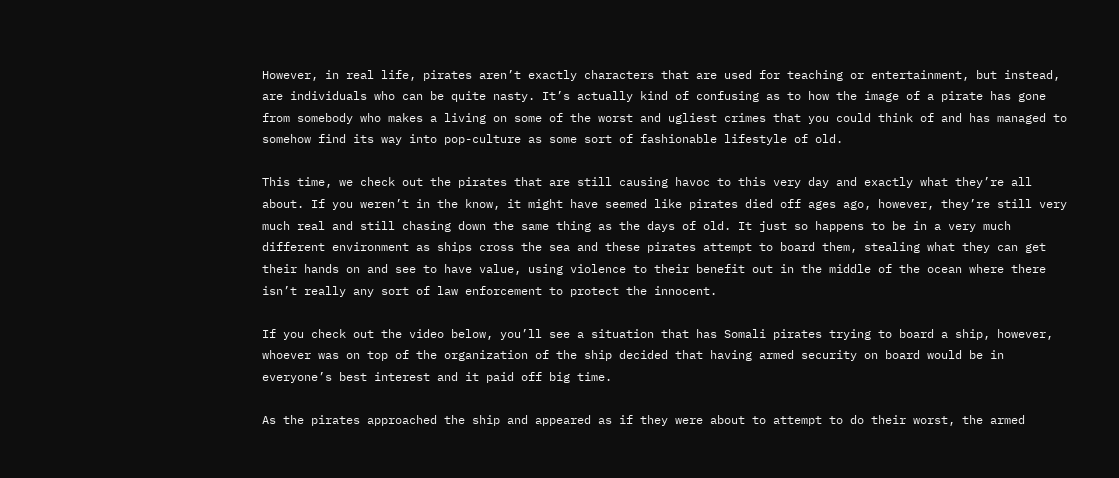However, in real life, pirates aren’t exactly characters that are used for teaching or entertainment, but instead, are individuals who can be quite nasty. It’s actually kind of confusing as to how the image of a pirate has gone from somebody who makes a living on some of the worst and ugliest crimes that you could think of and has managed to somehow find its way into pop-culture as some sort of fashionable lifestyle of old.

This time, we check out the pirates that are still causing havoc to this very day and exactly what they’re all about. If you weren’t in the know, it might have seemed like pirates died off ages ago, however, they’re still very much real and still chasing down the same thing as the days of old. It just so happens to be in a very much different environment as ships cross the sea and these pirates attempt to board them, stealing what they can get their hands on and see to have value, using violence to their benefit out in the middle of the ocean where there isn’t really any sort of law enforcement to protect the innocent.

If you check out the video below, you’ll see a situation that has Somali pirates trying to board a ship, however, whoever was on top of the organization of the ship decided that having armed security on board would be in everyone’s best interest and it paid off big time.

As the pirates approached the ship and appeared as if they were about to attempt to do their worst, the armed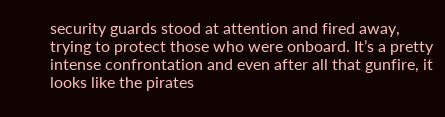security guards stood at attention and fired away, trying to protect those who were onboard. It’s a pretty intense confrontation and even after all that gunfire, it looks like the pirates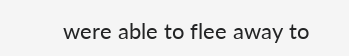were able to flee away to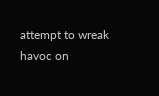attempt to wreak havoc on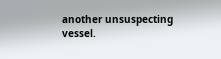another unsuspecting vessel.